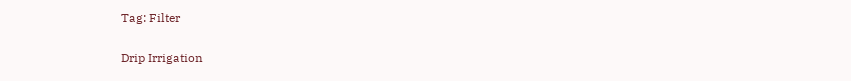Tag: Filter

Drip Irrigation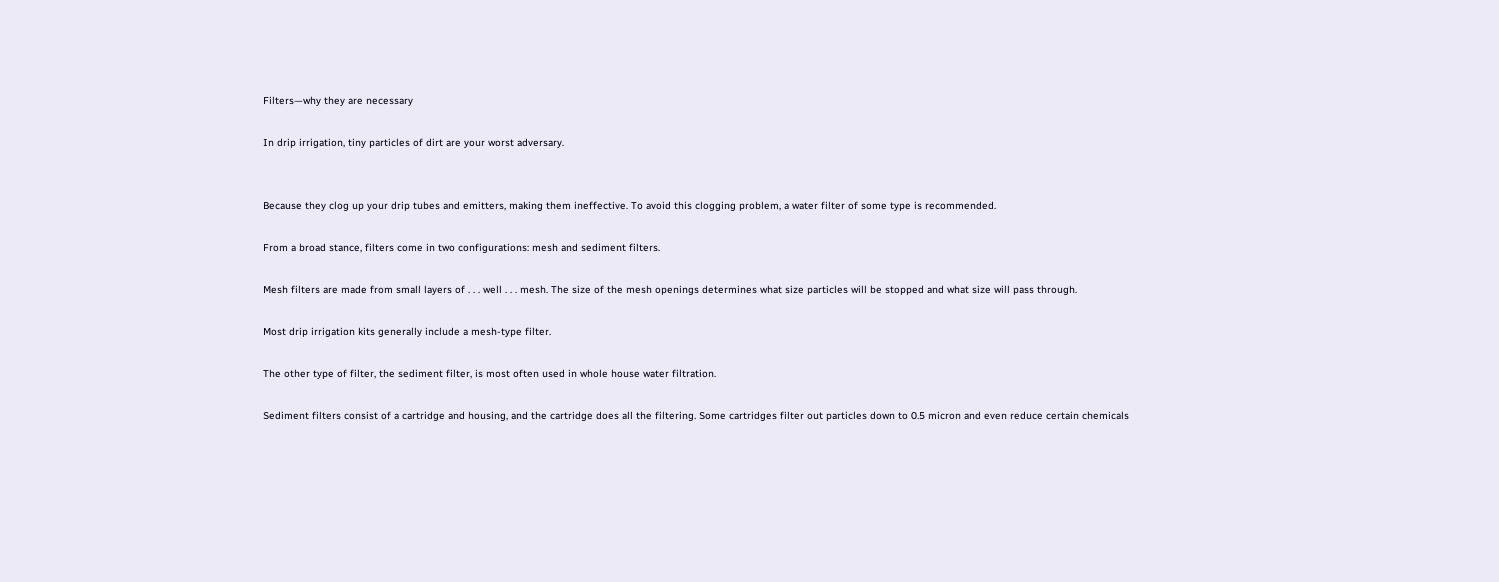Filters—why they are necessary

In drip irrigation, tiny particles of dirt are your worst adversary.


Because they clog up your drip tubes and emitters, making them ineffective. To avoid this clogging problem, a water filter of some type is recommended.

From a broad stance, filters come in two configurations: mesh and sediment filters.

Mesh filters are made from small layers of . . . well . . . mesh. The size of the mesh openings determines what size particles will be stopped and what size will pass through.

Most drip irrigation kits generally include a mesh-type filter.

The other type of filter, the sediment filter, is most often used in whole house water filtration.

Sediment filters consist of a cartridge and housing, and the cartridge does all the filtering. Some cartridges filter out particles down to 0.5 micron and even reduce certain chemicals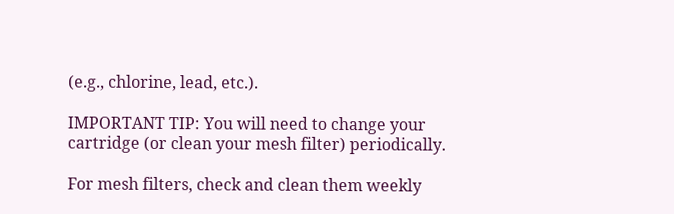(e.g., chlorine, lead, etc.).

IMPORTANT TIP: You will need to change your cartridge (or clean your mesh filter) periodically.

For mesh filters, check and clean them weekly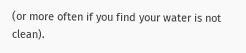(or more often if you find your water is not clean).